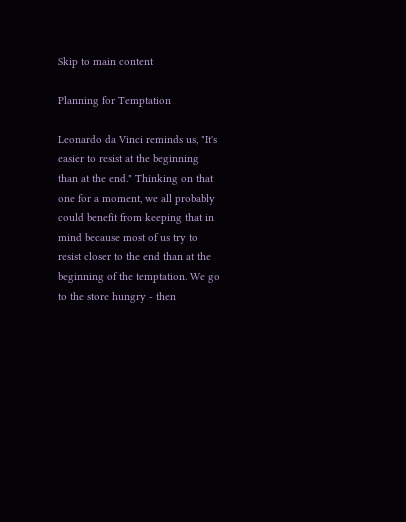Skip to main content

Planning for Temptation

Leonardo da Vinci reminds us, "It's easier to resist at the beginning than at the end." Thinking on that one for a moment, we all probably could benefit from keeping that in mind because most of us try to resist closer to the end than at the beginning of the temptation. We go to the store hungry - then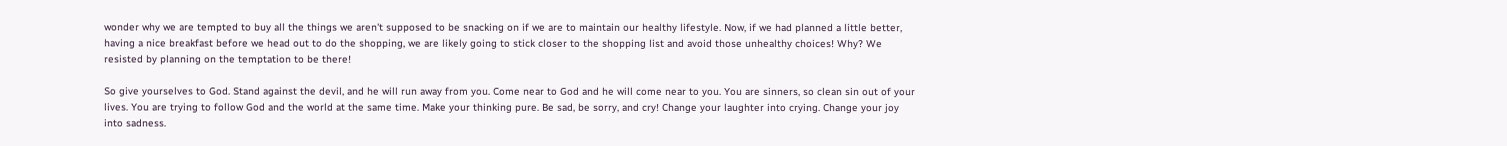wonder why we are tempted to buy all the things we aren't supposed to be snacking on if we are to maintain our healthy lifestyle. Now, if we had planned a little better, having a nice breakfast before we head out to do the shopping, we are likely going to stick closer to the shopping list and avoid those unhealthy choices! Why? We resisted by planning on the temptation to be there!

So give yourselves to God. Stand against the devil, and he will run away from you. Come near to God and he will come near to you. You are sinners, so clean sin out of your lives. You are trying to follow God and the world at the same time. Make your thinking pure. Be sad, be sorry, and cry! Change your laughter into crying. Change your joy into sadness.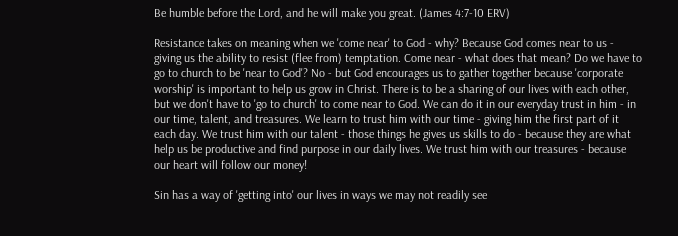Be humble before the Lord, and he will make you great. (James 4:7-10 ERV)

Resistance takes on meaning when we 'come near' to God - why? Because God comes near to us - giving us the ability to resist (flee from) temptation. Come near - what does that mean? Do we have to go to church to be 'near to God'? No - but God encourages us to gather together because 'corporate worship' is important to help us grow in Christ. There is to be a sharing of our lives with each other, but we don't have to 'go to church' to come near to God. We can do it in our everyday trust in him - in our time, talent, and treasures. We learn to trust him with our time - giving him the first part of it each day. We trust him with our talent - those things he gives us skills to do - because they are what help us be productive and find purpose in our daily lives. We trust him with our treasures - because our heart will follow our money!

Sin has a way of 'getting into' our lives in ways we may not readily see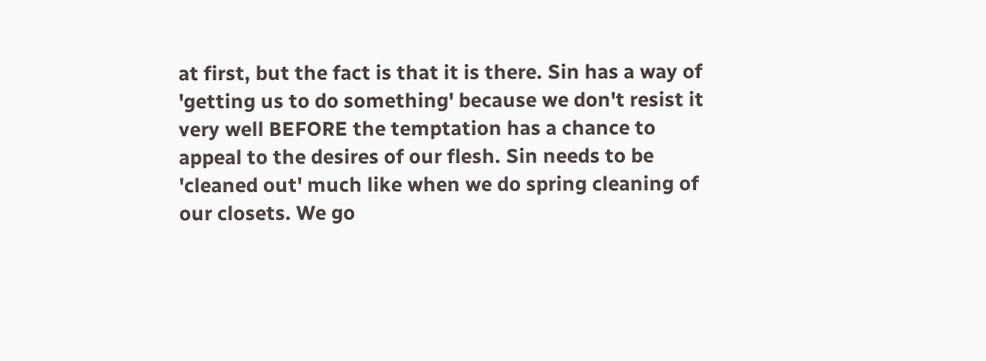at first, but the fact is that it is there. Sin has a way of 'getting us to do something' because we don't resist it very well BEFORE the temptation has a chance to appeal to the desires of our flesh. Sin needs to be 'cleaned out' much like when we do spring cleaning of our closets. We go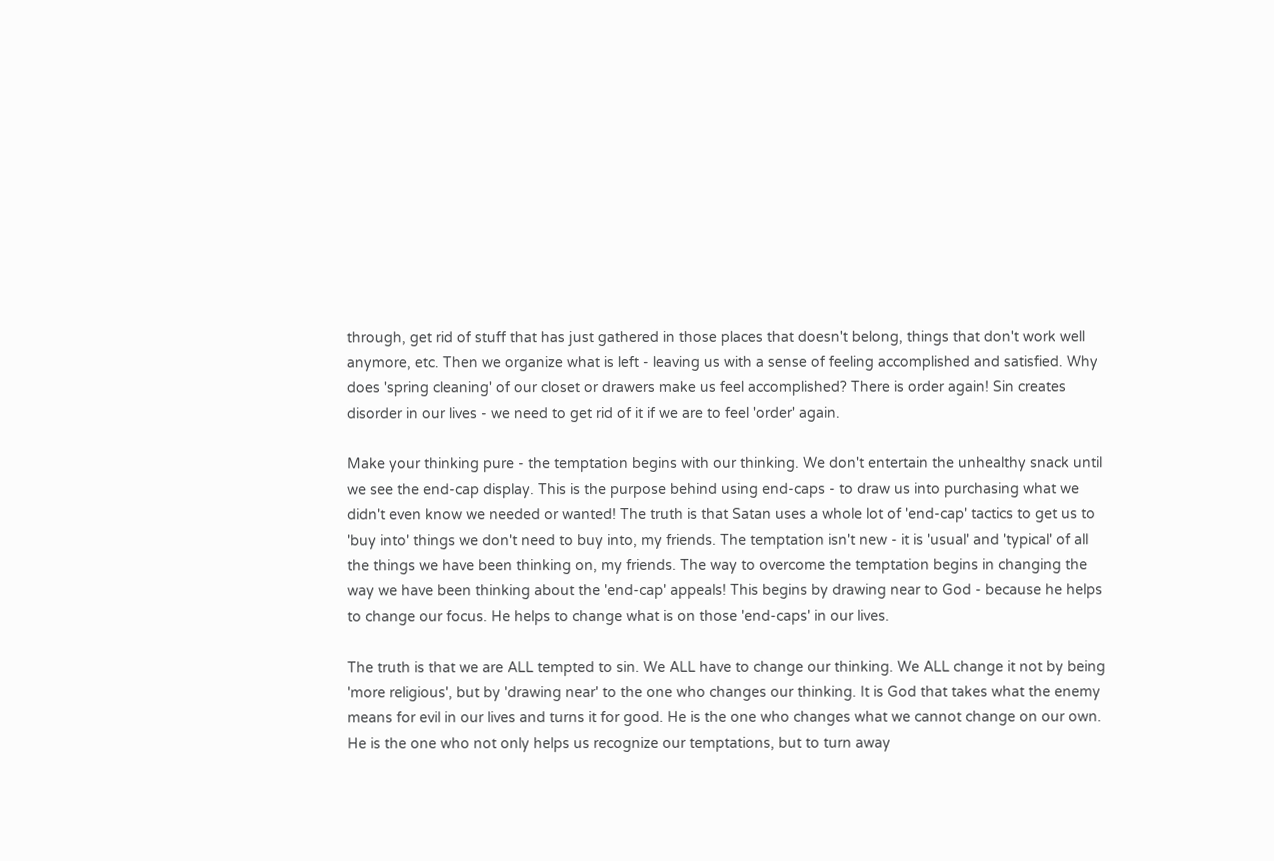through, get rid of stuff that has just gathered in those places that doesn't belong, things that don't work well anymore, etc. Then we organize what is left - leaving us with a sense of feeling accomplished and satisfied. Why does 'spring cleaning' of our closet or drawers make us feel accomplished? There is order again! Sin creates disorder in our lives - we need to get rid of it if we are to feel 'order' again.

Make your thinking pure - the temptation begins with our thinking. We don't entertain the unhealthy snack until we see the end-cap display. This is the purpose behind using end-caps - to draw us into purchasing what we didn't even know we needed or wanted! The truth is that Satan uses a whole lot of 'end-cap' tactics to get us to 'buy into' things we don't need to buy into, my friends. The temptation isn't new - it is 'usual' and 'typical' of all the things we have been thinking on, my friends. The way to overcome the temptation begins in changing the way we have been thinking about the 'end-cap' appeals! This begins by drawing near to God - because he helps to change our focus. He helps to change what is on those 'end-caps' in our lives.

The truth is that we are ALL tempted to sin. We ALL have to change our thinking. We ALL change it not by being 'more religious', but by 'drawing near' to the one who changes our thinking. It is God that takes what the enemy means for evil in our lives and turns it for good. He is the one who changes what we cannot change on our own. He is the one who not only helps us recognize our temptations, but to turn away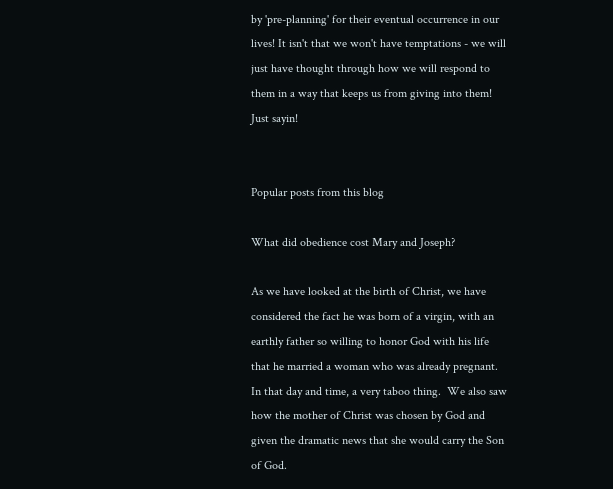by 'pre-planning' for their eventual occurrence in our lives! It isn't that we won't have temptations - we will just have thought through how we will respond to them in a way that keeps us from giving into them! Just sayin!


Popular posts from this blog

What did obedience cost Mary and Joseph?

As we have looked at the birth of Christ, we have considered the fact he was born of a virgin, with an earthly father so willing to honor God with his life that he married a woman who was already pregnant.  In that day and time, a very taboo thing.  We also saw how the mother of Christ was chosen by God and given the dramatic news that she would carry the Son of God.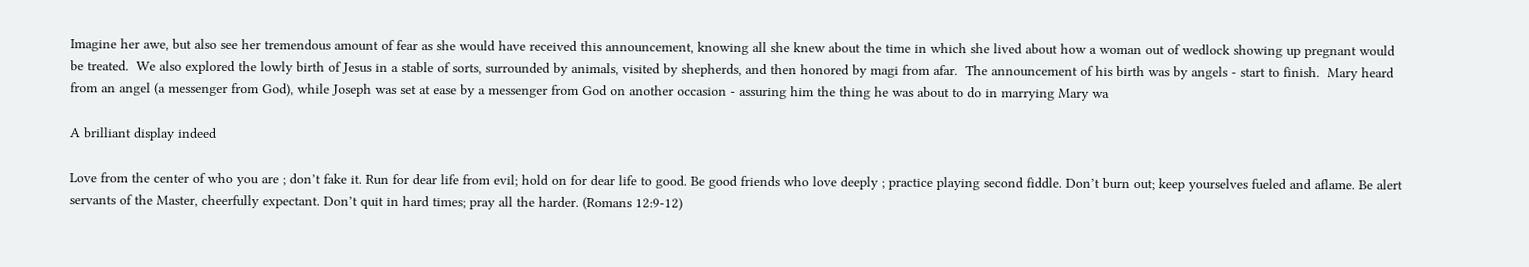Imagine her awe, but also see her tremendous amount of fear as she would have received this announcement, knowing all she knew about the time in which she lived about how a woman out of wedlock showing up pregnant would be treated.  We also explored the lowly birth of Jesus in a stable of sorts, surrounded by animals, visited by shepherds, and then honored by magi from afar.  The announcement of his birth was by angels - start to finish.  Mary heard from an angel (a messenger from God), while Joseph was set at ease by a messenger from God on another occasion - assuring him the thing he was about to do in marrying Mary wa

A brilliant display indeed

Love from the center of who you are ; don’t fake it. Run for dear life from evil; hold on for dear life to good. Be good friends who love deeply ; practice playing second fiddle. Don’t burn out; keep yourselves fueled and aflame. Be alert servants of the Master, cheerfully expectant. Don’t quit in hard times; pray all the harder. (Romans 12:9-12)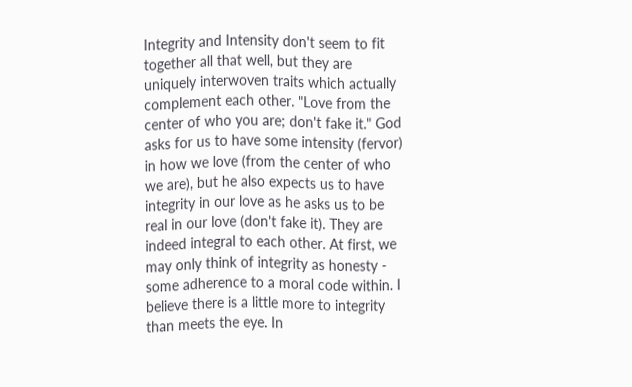Integrity and Intensity don't seem to fit together all that well, but they are uniquely interwoven traits which actually complement each other. "Love from the center of who you are; don't fake it." God asks for us to have some intensity (fervor) in how we love (from the center of who we are), but he also expects us to have integrity in our love as he asks us to be real in our love (don't fake it). They are indeed integral to each other. At first, we may only think of integrity as honesty - some adherence to a moral code within. I believe there is a little more to integrity than meets the eye. In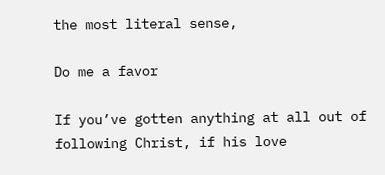the most literal sense,

Do me a favor

If you’ve gotten anything at all out of following Christ, if his love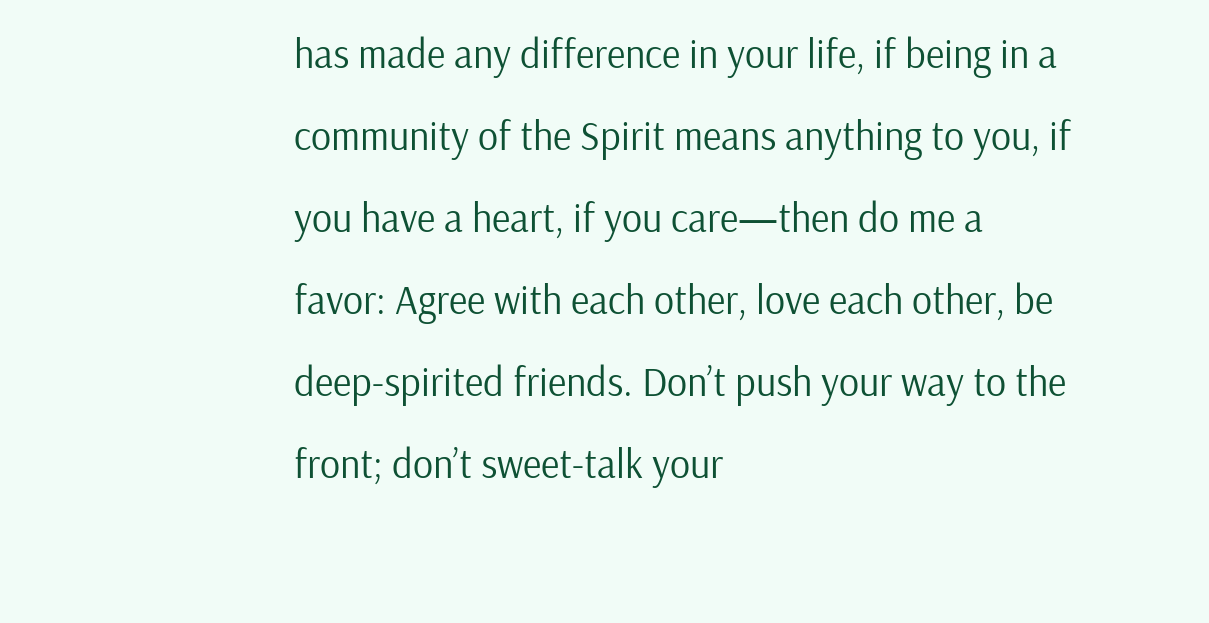has made any difference in your life, if being in a community of the Spirit means anything to you, if you have a heart, if you care—then do me a favor: Agree with each other, love each other, be deep-spirited friends. Don’t push your way to the front; don’t sweet-talk your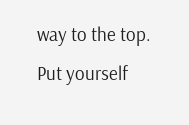way to the top. Put yourself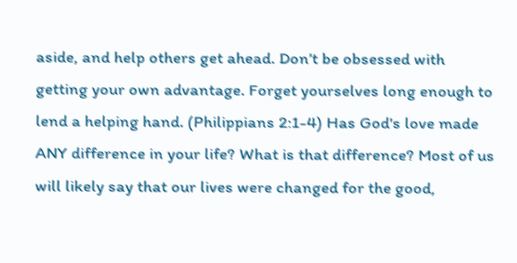aside, and help others get ahead. Don’t be obsessed with getting your own advantage. Forget yourselves long enough to lend a helping hand. (Philippians 2:1-4) Has God's love made ANY difference in your life? What is that difference? Most of us will likely say that our lives were changed for the good,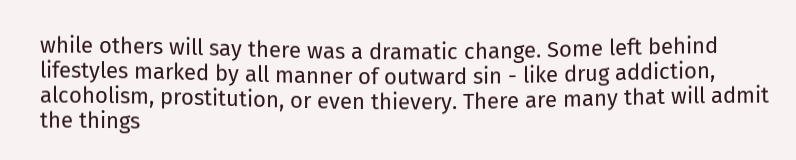while others will say there was a dramatic change. Some left behind lifestyles marked by all manner of outward sin - like drug addiction, alcoholism, prostitution, or even thievery. There are many that will admit the things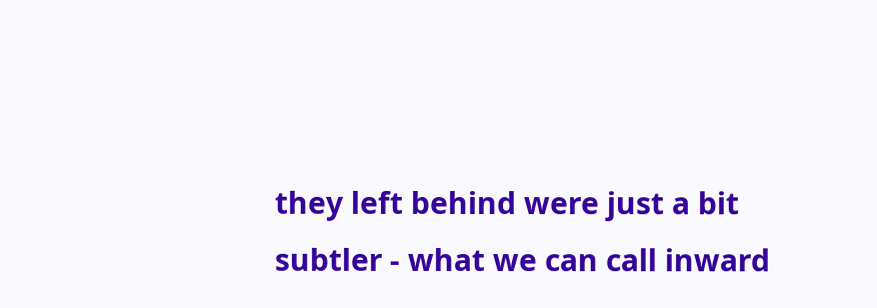they left behind were just a bit subtler - what we can call inward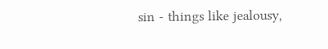sin - things like jealousy,